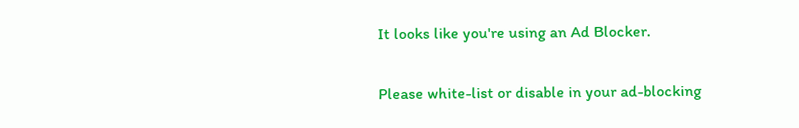It looks like you're using an Ad Blocker.

Please white-list or disable in your ad-blocking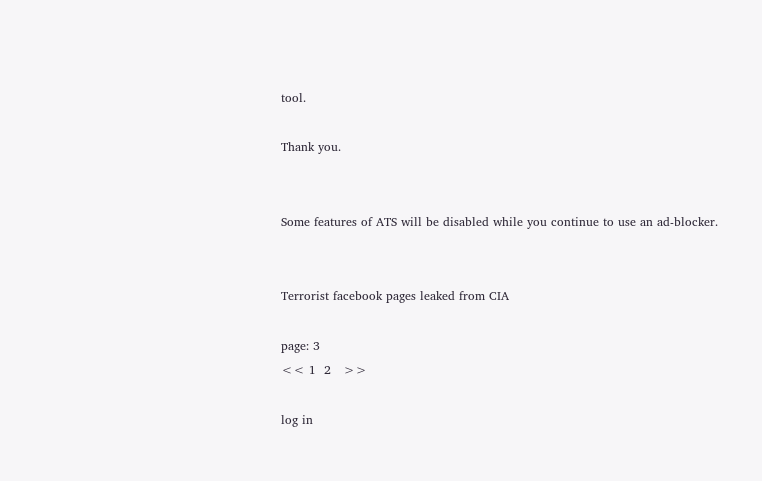tool.

Thank you.


Some features of ATS will be disabled while you continue to use an ad-blocker.


Terrorist facebook pages leaked from CIA

page: 3
<< 1  2   >>

log in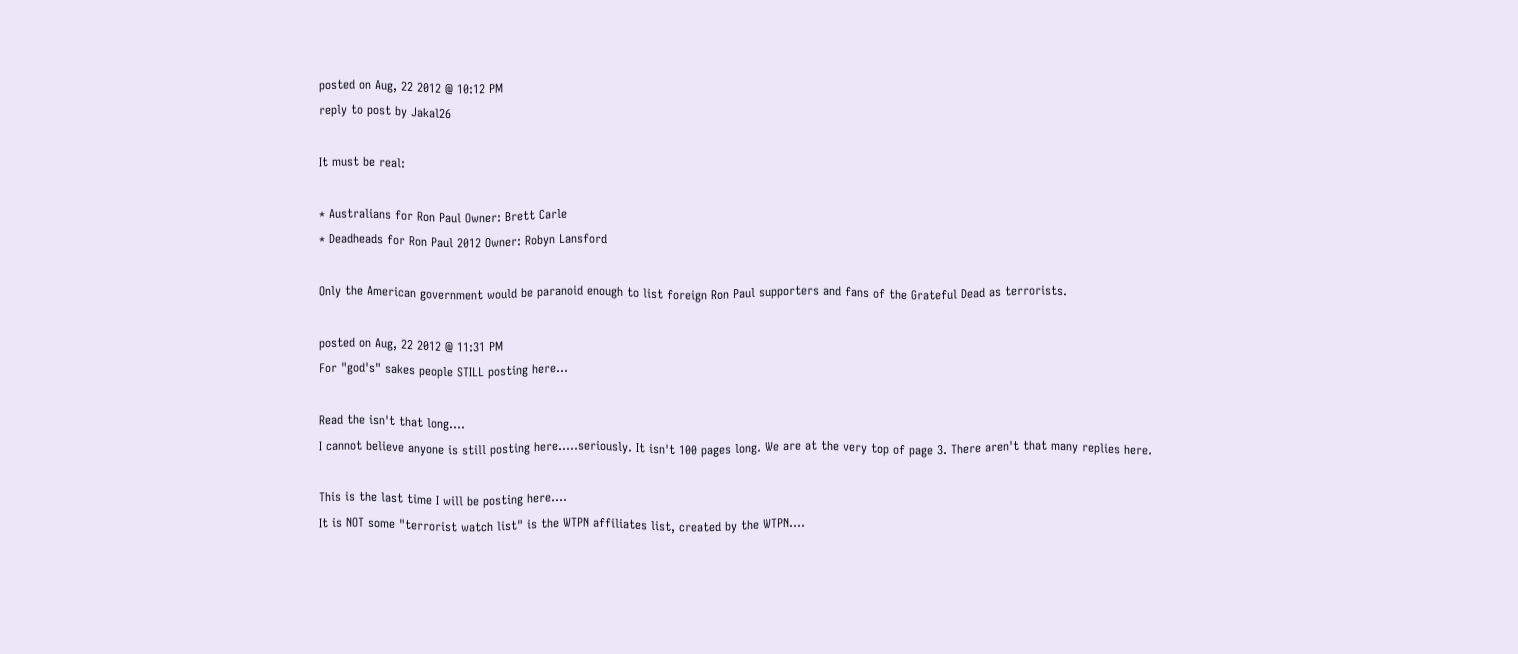posted on Aug, 22 2012 @ 10:12 PM
reply to post by Jakal26

It must be real:

* Australians for Ron Paul Owner: Brett Carle
* Deadheads for Ron Paul 2012 Owner: Robyn Lansford

Only the American government would be paranoid enough to list foreign Ron Paul supporters and fans of the Grateful Dead as terrorists.

posted on Aug, 22 2012 @ 11:31 PM
For "god's" sakes people STILL posting here...

Read the isn't that long....
I cannot believe anyone is still posting here.....seriously. It isn't 100 pages long. We are at the very top of page 3. There aren't that many replies here.

This is the last time I will be posting here....
It is NOT some "terrorist watch list" is the WTPN affiliates list, created by the WTPN....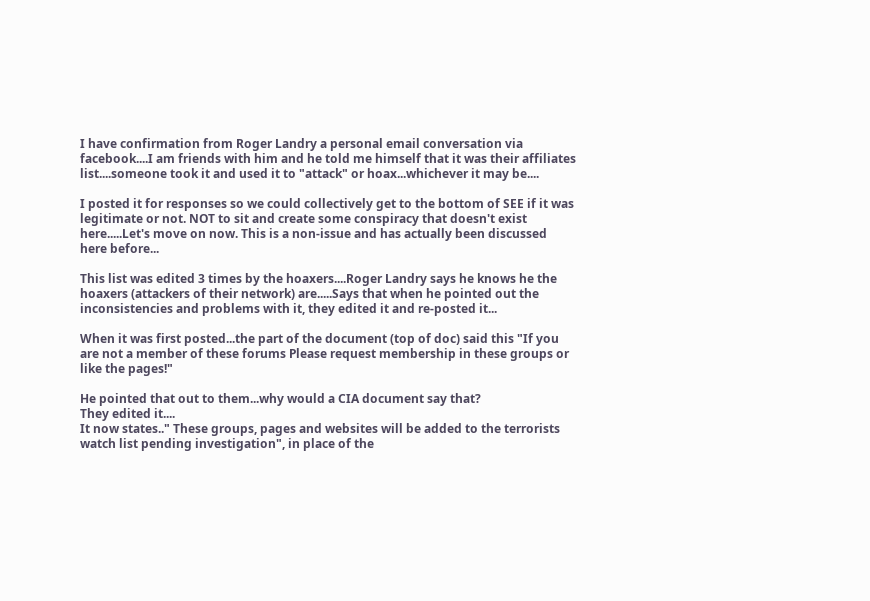I have confirmation from Roger Landry a personal email conversation via facebook....I am friends with him and he told me himself that it was their affiliates list....someone took it and used it to "attack" or hoax...whichever it may be....

I posted it for responses so we could collectively get to the bottom of SEE if it was legitimate or not. NOT to sit and create some conspiracy that doesn't exist here.....Let's move on now. This is a non-issue and has actually been discussed here before...

This list was edited 3 times by the hoaxers....Roger Landry says he knows he the hoaxers (attackers of their network) are.....Says that when he pointed out the inconsistencies and problems with it, they edited it and re-posted it...

When it was first posted...the part of the document (top of doc) said this "If you are not a member of these forums Please request membership in these groups or like the pages!"

He pointed that out to them...why would a CIA document say that?
They edited it....
It now states.." These groups, pages and websites will be added to the terrorists watch list pending investigation", in place of the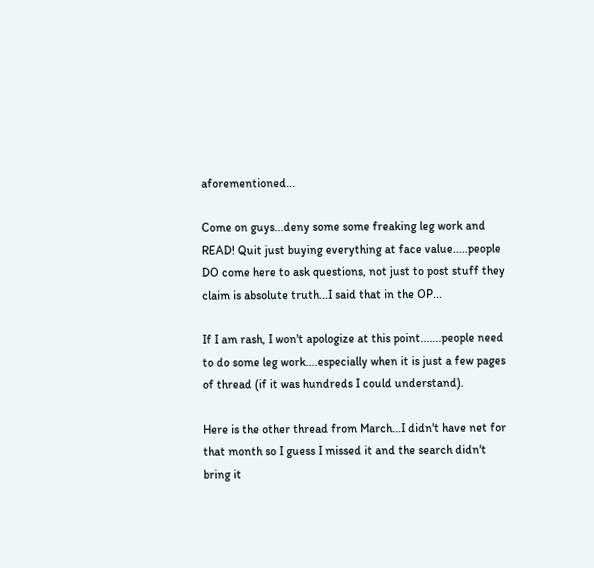aforementioned...

Come on guys...deny some some freaking leg work and READ! Quit just buying everything at face value.....people DO come here to ask questions, not just to post stuff they claim is absolute truth...I said that in the OP...

If I am rash, I won't apologize at this point.......people need to do some leg work....especially when it is just a few pages of thread (if it was hundreds I could understand).

Here is the other thread from March...I didn't have net for that month so I guess I missed it and the search didn't bring it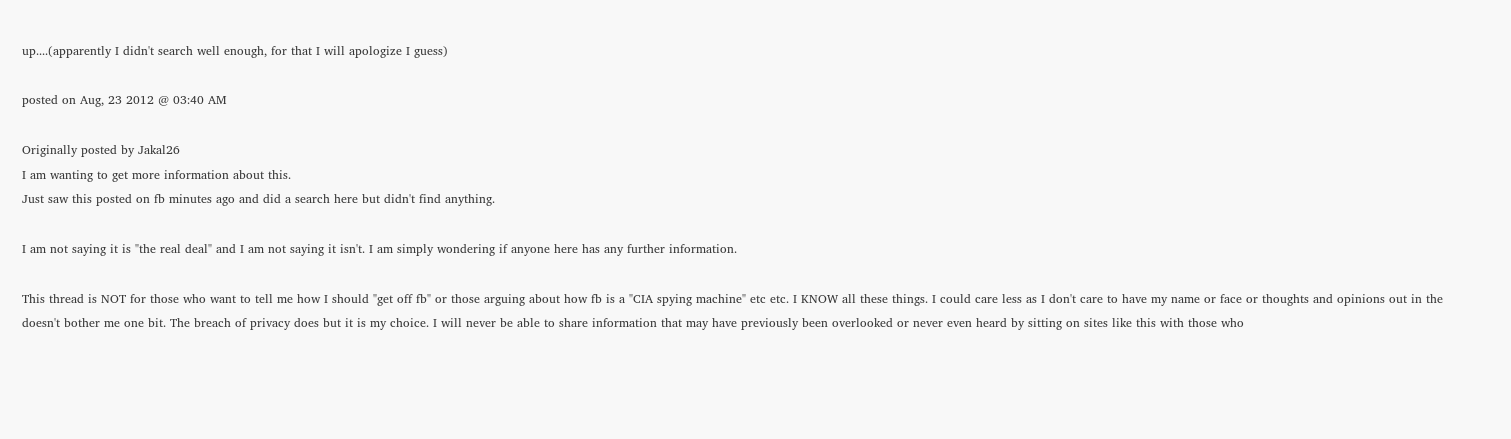up....(apparently I didn't search well enough, for that I will apologize I guess)

posted on Aug, 23 2012 @ 03:40 AM

Originally posted by Jakal26
I am wanting to get more information about this.
Just saw this posted on fb minutes ago and did a search here but didn't find anything.

I am not saying it is "the real deal" and I am not saying it isn't. I am simply wondering if anyone here has any further information.

This thread is NOT for those who want to tell me how I should "get off fb" or those arguing about how fb is a "CIA spying machine" etc etc. I KNOW all these things. I could care less as I don't care to have my name or face or thoughts and opinions out in the doesn't bother me one bit. The breach of privacy does but it is my choice. I will never be able to share information that may have previously been overlooked or never even heard by sitting on sites like this with those who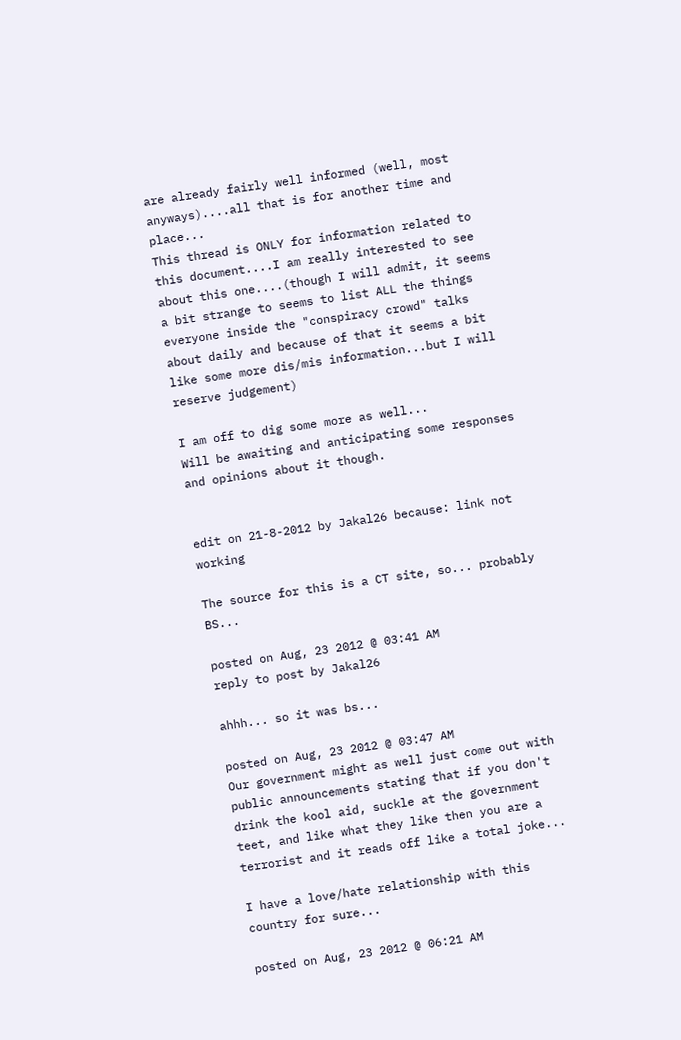are already fairly well informed (well, most anyways)....all that is for another time and place...
This thread is ONLY for information related to this document....I am really interested to see about this one....(though I will admit, it seems a bit strange to seems to list ALL the things everyone inside the "conspiracy crowd" talks about daily and because of that it seems a bit like some more dis/mis information...but I will reserve judgement)

I am off to dig some more as well...
Will be awaiting and anticipating some responses and opinions about it though.


edit on 21-8-2012 by Jakal26 because: link not working

The source for this is a CT site, so... probably BS...

posted on Aug, 23 2012 @ 03:41 AM
reply to post by Jakal26

ahhh... so it was bs...

posted on Aug, 23 2012 @ 03:47 AM
Our government might as well just come out with public announcements stating that if you don't drink the kool aid, suckle at the government teet, and like what they like then you are a terrorist and it reads off like a total joke...

I have a love/hate relationship with this country for sure...

posted on Aug, 23 2012 @ 06:21 AM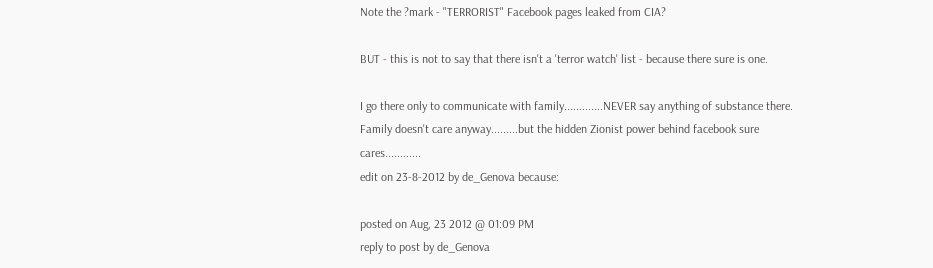Note the ?mark - "TERRORIST" Facebook pages leaked from CIA?

BUT - this is not to say that there isn't a 'terror watch' list - because there sure is one.

I go there only to communicate with family.............NEVER say anything of substance there. Family doesn't care anyway.........but the hidden Zionist power behind facebook sure cares............
edit on 23-8-2012 by de_Genova because:

posted on Aug, 23 2012 @ 01:09 PM
reply to post by de_Genova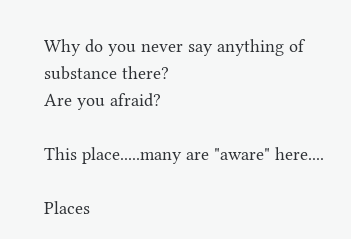Why do you never say anything of substance there?
Are you afraid?

This place.....many are "aware" here....

Places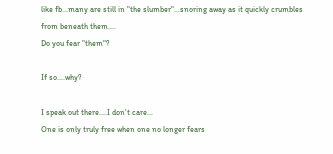like fb...many are still in "the slumber"...snoring away as it quickly crumbles from beneath them....
Do you fear "them"?

If so....why?

I speak out there....I don't care...
One is only truly free when one no longer fears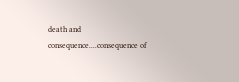death and consequence....consequence of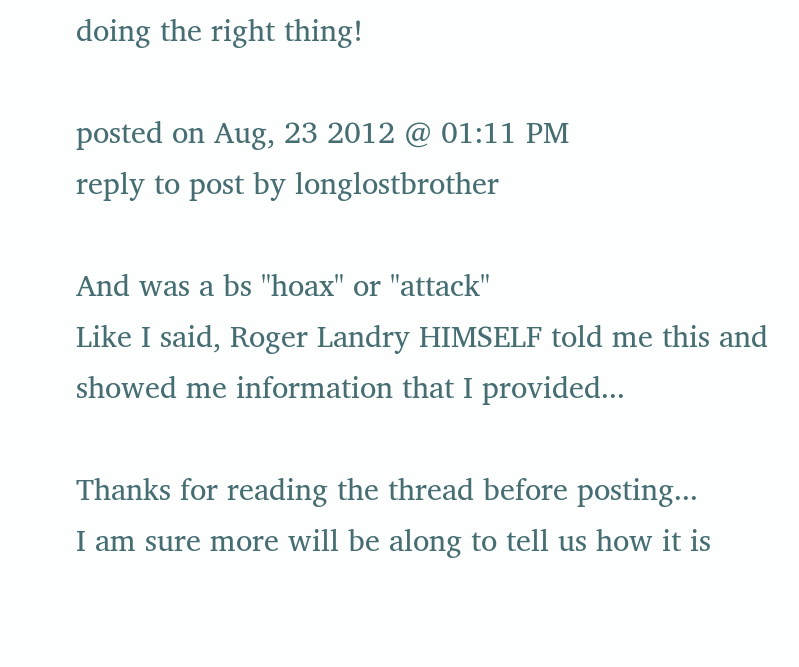doing the right thing!

posted on Aug, 23 2012 @ 01:11 PM
reply to post by longlostbrother

And was a bs "hoax" or "attack"
Like I said, Roger Landry HIMSELF told me this and showed me information that I provided...

Thanks for reading the thread before posting...
I am sure more will be along to tell us how it is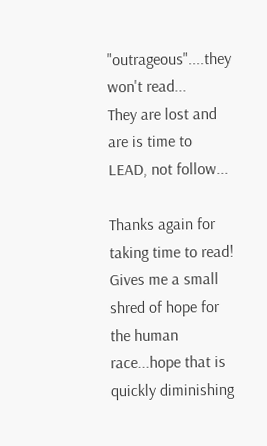"outrageous"....they won't read...
They are lost and are is time to LEAD, not follow...

Thanks again for taking time to read! Gives me a small shred of hope for the human race...hope that is quickly diminishing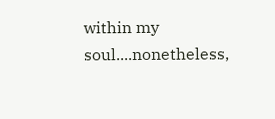within my soul....nonetheless,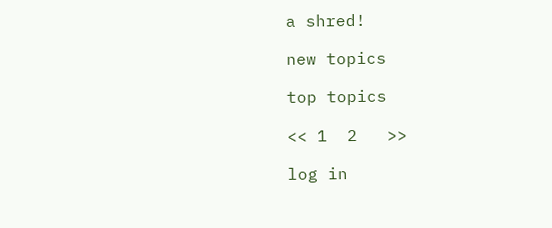a shred!

new topics

top topics

<< 1  2   >>

log in